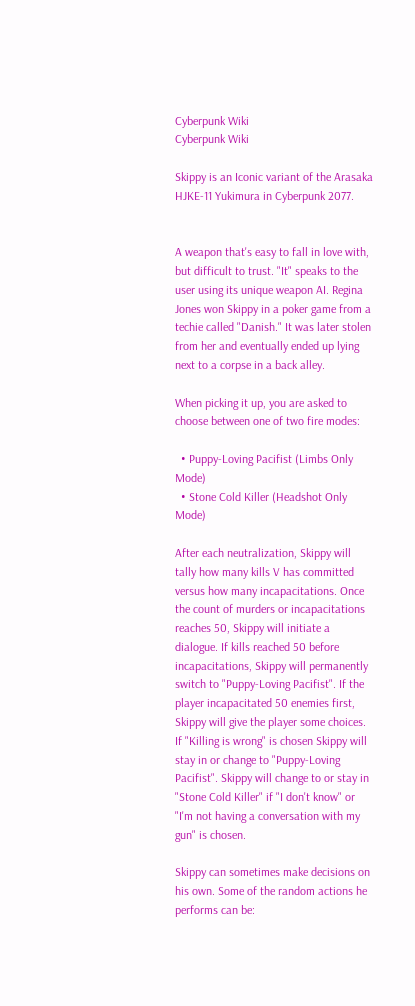Cyberpunk Wiki
Cyberpunk Wiki

Skippy is an Iconic variant of the Arasaka HJKE-11 Yukimura in Cyberpunk 2077.


A weapon that's easy to fall in love with, but difficult to trust. "It" speaks to the user using its unique weapon AI. Regina Jones won Skippy in a poker game from a techie called "Danish." It was later stolen from her and eventually ended up lying next to a corpse in a back alley.

When picking it up, you are asked to choose between one of two fire modes:

  • Puppy-Loving Pacifist (Limbs Only Mode)
  • Stone Cold Killer (Headshot Only Mode)

After each neutralization, Skippy will tally how many kills V has committed versus how many incapacitations. Once the count of murders or incapacitations reaches 50, Skippy will initiate a dialogue. If kills reached 50 before incapacitations, Skippy will permanently switch to "Puppy-Loving Pacifist". If the player incapacitated 50 enemies first, Skippy will give the player some choices. If "Killing is wrong" is chosen Skippy will stay in or change to "Puppy-Loving Pacifist". Skippy will change to or stay in "Stone Cold Killer" if "I don't know" or "I'm not having a conversation with my gun" is chosen.

Skippy can sometimes make decisions on his own. Some of the random actions he performs can be: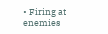• Firing at enemies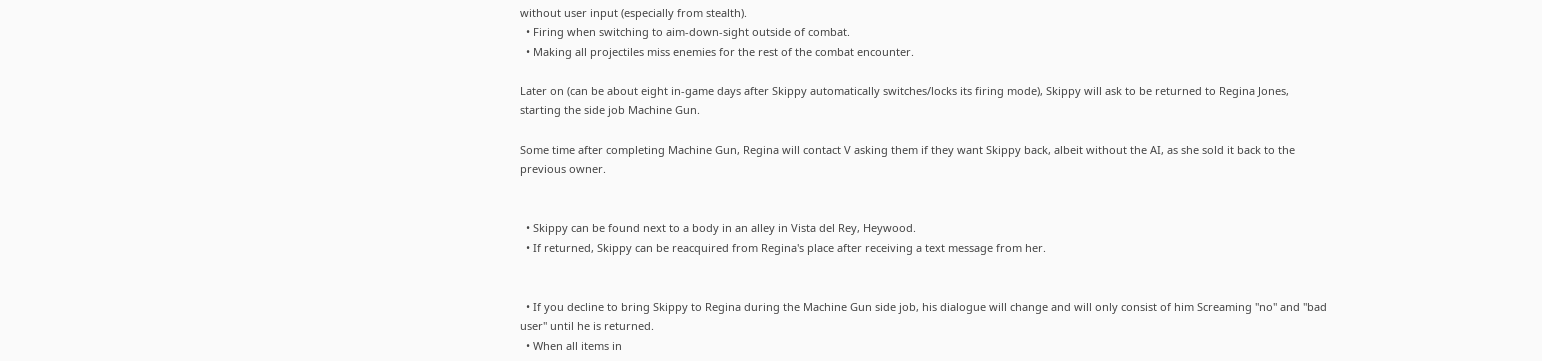without user input (especially from stealth).
  • Firing when switching to aim-down-sight outside of combat.
  • Making all projectiles miss enemies for the rest of the combat encounter.

Later on (can be about eight in-game days after Skippy automatically switches/locks its firing mode), Skippy will ask to be returned to Regina Jones, starting the side job Machine Gun.

Some time after completing Machine Gun, Regina will contact V asking them if they want Skippy back, albeit without the AI, as she sold it back to the previous owner.


  • Skippy can be found next to a body in an alley in Vista del Rey, Heywood.
  • If returned, Skippy can be reacquired from Regina's place after receiving a text message from her.


  • If you decline to bring Skippy to Regina during the Machine Gun side job, his dialogue will change and will only consist of him Screaming "no" and "bad user" until he is returned.
  • When all items in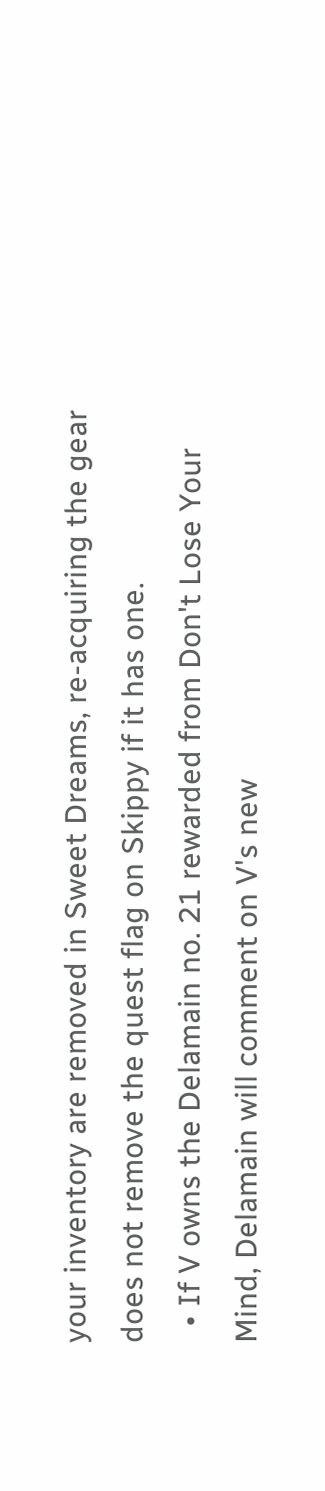your inventory are removed in Sweet Dreams, re-acquiring the gear does not remove the quest flag on Skippy if it has one.
  • If V owns the Delamain no. 21 rewarded from Don't Lose Your Mind, Delamain will comment on V's new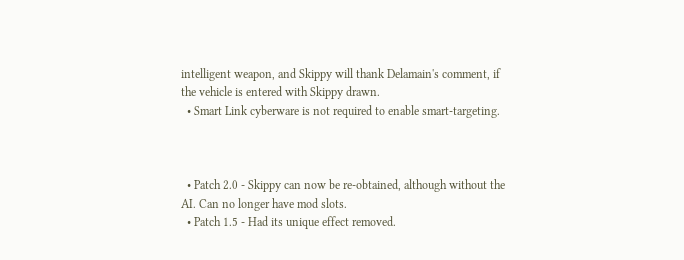intelligent weapon, and Skippy will thank Delamain's comment, if the vehicle is entered with Skippy drawn.
  • Smart Link cyberware is not required to enable smart-targeting.



  • Patch 2.0 - Skippy can now be re-obtained, although without the AI. Can no longer have mod slots.
  • Patch 1.5 - Had its unique effect removed.